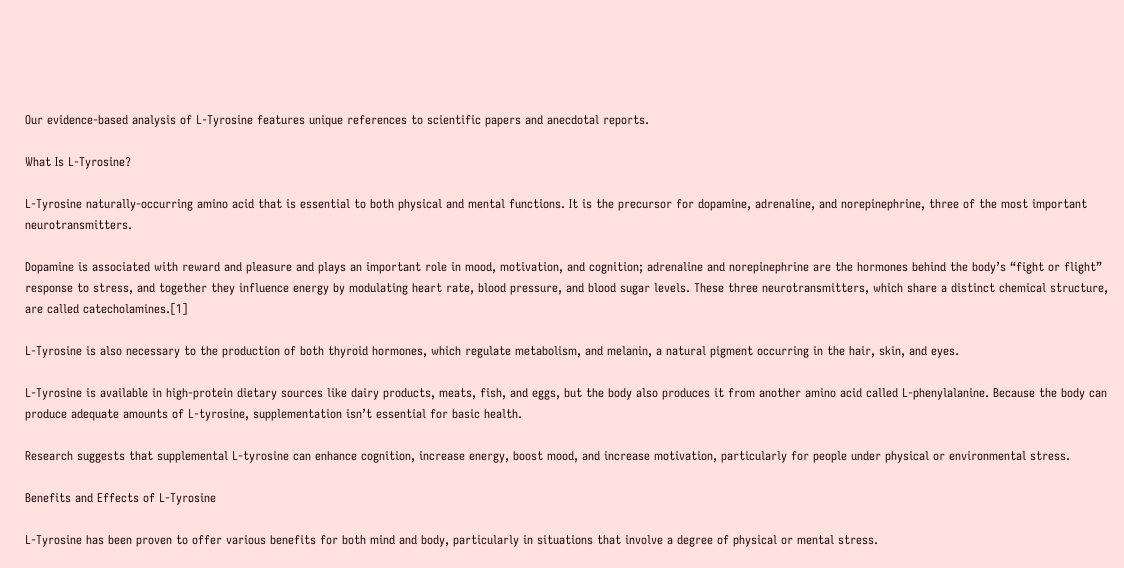Our evidence-based analysis of L-Tyrosine features unique references to scientific papers and anecdotal reports.

What Is L-Tyrosine?

L-Tyrosine naturally-occurring amino acid that is essential to both physical and mental functions. It is the precursor for dopamine, adrenaline, and norepinephrine, three of the most important neurotransmitters.

Dopamine is associated with reward and pleasure and plays an important role in mood, motivation, and cognition; adrenaline and norepinephrine are the hormones behind the body’s “fight or flight” response to stress, and together they influence energy by modulating heart rate, blood pressure, and blood sugar levels. These three neurotransmitters, which share a distinct chemical structure, are called catecholamines.[1]

L-Tyrosine is also necessary to the production of both thyroid hormones, which regulate metabolism, and melanin, a natural pigment occurring in the hair, skin, and eyes.

L-Tyrosine is available in high-protein dietary sources like dairy products, meats, fish, and eggs, but the body also produces it from another amino acid called L-phenylalanine. Because the body can produce adequate amounts of L-tyrosine, supplementation isn’t essential for basic health.

Research suggests that supplemental L-tyrosine can enhance cognition, increase energy, boost mood, and increase motivation, particularly for people under physical or environmental stress.

Benefits and Effects of L-Tyrosine

L-Tyrosine has been proven to offer various benefits for both mind and body, particularly in situations that involve a degree of physical or mental stress.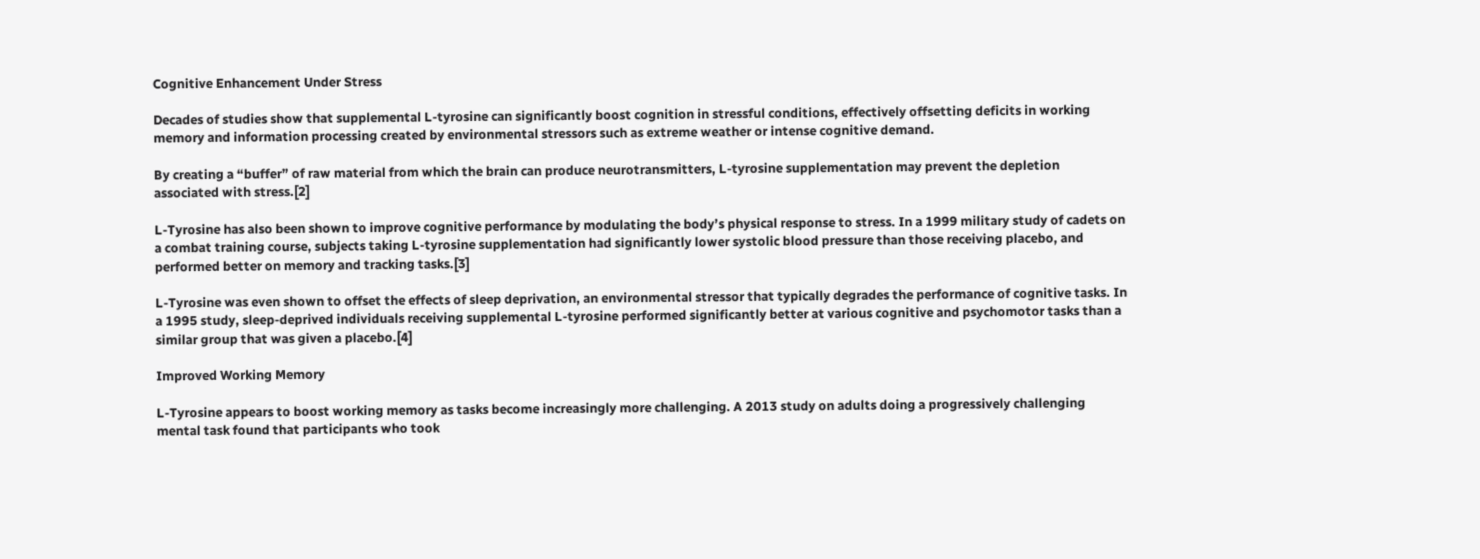Cognitive Enhancement Under Stress

Decades of studies show that supplemental L-tyrosine can significantly boost cognition in stressful conditions, effectively offsetting deficits in working memory and information processing created by environmental stressors such as extreme weather or intense cognitive demand.

By creating a “buffer” of raw material from which the brain can produce neurotransmitters, L-tyrosine supplementation may prevent the depletion associated with stress.[2]

L-Tyrosine has also been shown to improve cognitive performance by modulating the body’s physical response to stress. In a 1999 military study of cadets on a combat training course, subjects taking L-tyrosine supplementation had significantly lower systolic blood pressure than those receiving placebo, and performed better on memory and tracking tasks.[3]

L-Tyrosine was even shown to offset the effects of sleep deprivation, an environmental stressor that typically degrades the performance of cognitive tasks. In a 1995 study, sleep-deprived individuals receiving supplemental L-tyrosine performed significantly better at various cognitive and psychomotor tasks than a similar group that was given a placebo.[4]

Improved Working Memory

L-Tyrosine appears to boost working memory as tasks become increasingly more challenging. A 2013 study on adults doing a progressively challenging mental task found that participants who took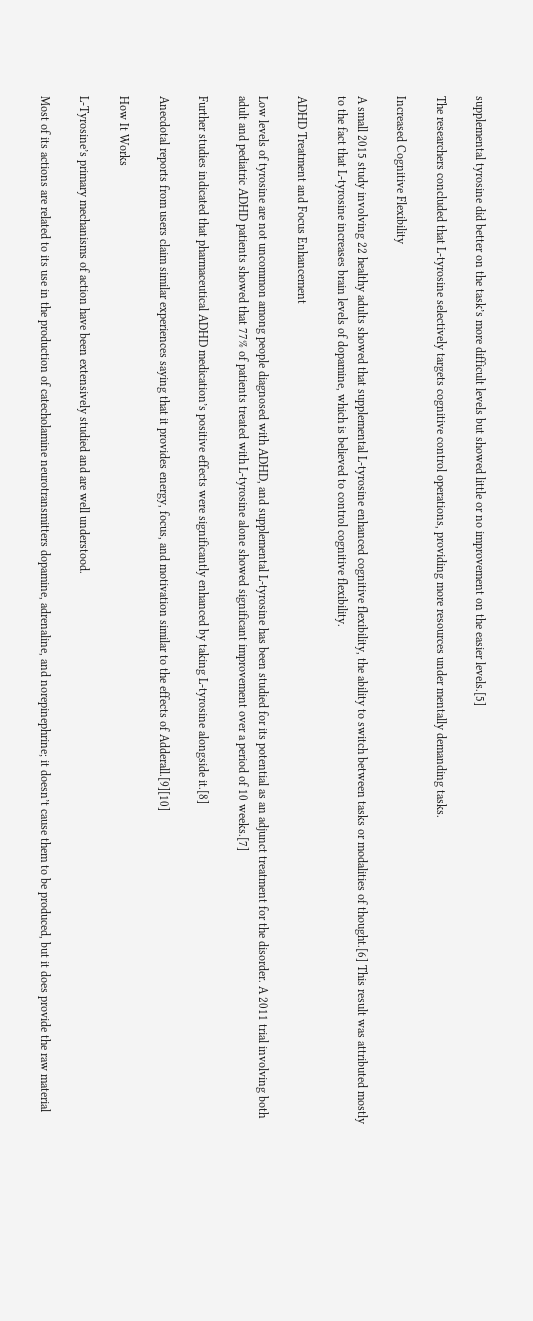supplemental tyrosine did better on the task’s more difficult levels but showed little or no improvement on the easier levels.[5]

The researchers concluded that L-tyrosine selectively targets cognitive control operations, providing more resources under mentally demanding tasks.

Increased Cognitive Flexibility

A small 2015 study involving 22 healthy adults showed that supplemental L-tyrosine enhanced cognitive flexibility, the ability to switch between tasks or modalities of thought.[6] This result was attributed mostly to the fact that L-tyrosine increases brain levels of dopamine, which is believed to control cognitive flexibility.

ADHD Treatment and Focus Enhancement

Low levels of tyrosine are not uncommon among people diagnosed with ADHD, and supplemental L-tyrosine has been studied for its potential as an adjunct treatment for the disorder. A 2011 trial involving both adult and pediatric ADHD patients showed that 77% of patients treated with L-tyrosine alone showed significant improvement over a period of 10 weeks.[7]

Further studies indicated that pharmaceutical ADHD medication’s positive effects were significantly enhanced by taking L-tyrosine alongside it.[8]

Anecdotal reports from users claim similar experiences saying that it provides energy, focus, and motivation similar to the effects of Adderall.[9][10]

How It Works

L-Tyrosine’s primary mechanisms of action have been extensively studied and are well understood.

Most of its actions are related to its use in the production of catecholamine neurotransmitters dopamine, adrenaline, and norepinephrine; it doesn’t cause them to be produced, but it does provide the raw material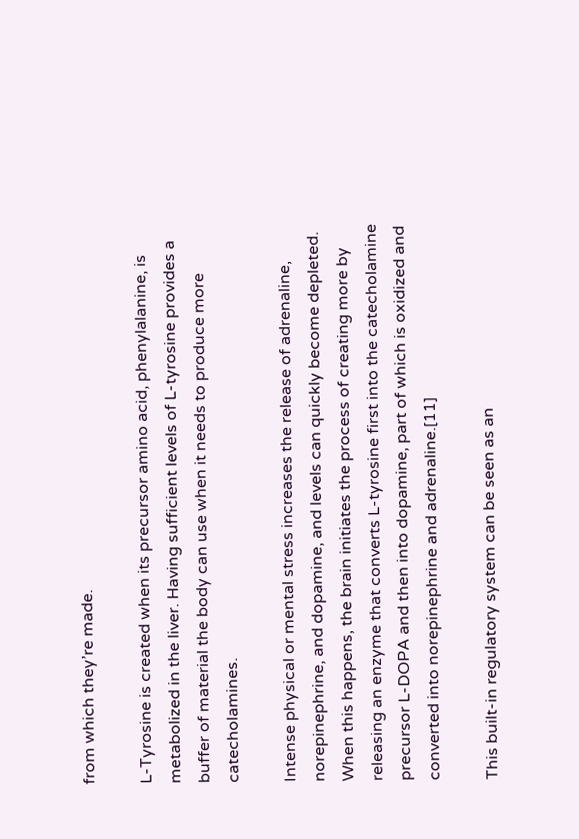from which they’re made.

L-Tyrosine is created when its precursor amino acid, phenylalanine, is metabolized in the liver. Having sufficient levels of L-tyrosine provides a buffer of material the body can use when it needs to produce more catecholamines.

Intense physical or mental stress increases the release of adrenaline, norepinephrine, and dopamine, and levels can quickly become depleted. When this happens, the brain initiates the process of creating more by releasing an enzyme that converts L-tyrosine first into the catecholamine precursor L-DOPA and then into dopamine, part of which is oxidized and converted into norepinephrine and adrenaline.[11]

This built-in regulatory system can be seen as an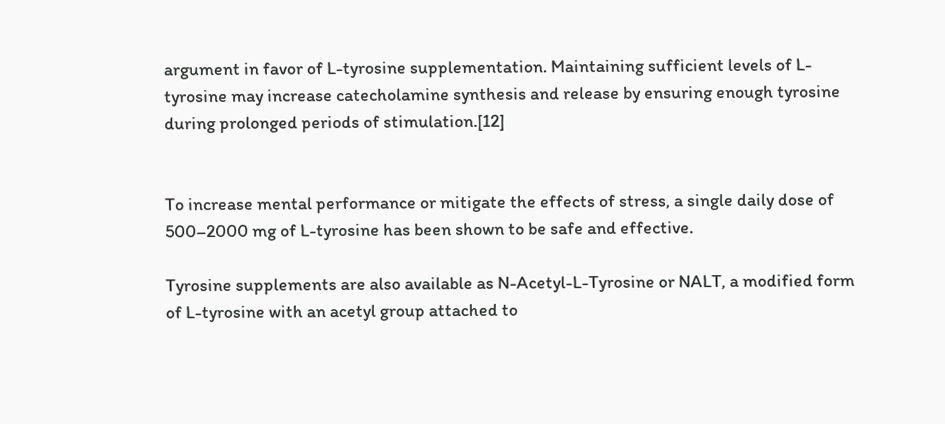argument in favor of L-tyrosine supplementation. Maintaining sufficient levels of L-tyrosine may increase catecholamine synthesis and release by ensuring enough tyrosine during prolonged periods of stimulation.[12]


To increase mental performance or mitigate the effects of stress, a single daily dose of 500–2000 mg of L-tyrosine has been shown to be safe and effective.

Tyrosine supplements are also available as N-Acetyl-L-Tyrosine or NALT, a modified form of L-tyrosine with an acetyl group attached to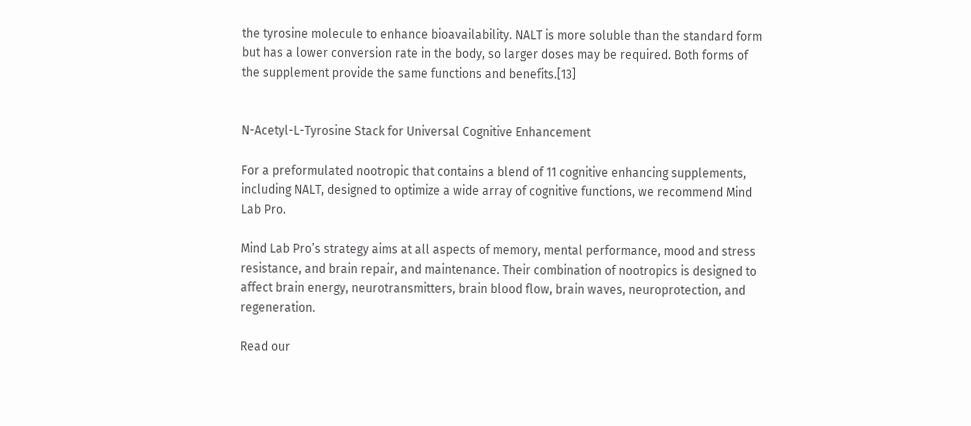the tyrosine molecule to enhance bioavailability. NALT is more soluble than the standard form but has a lower conversion rate in the body, so larger doses may be required. Both forms of the supplement provide the same functions and benefits.[13]


N-Acetyl-L-Tyrosine Stack for Universal Cognitive Enhancement

For a preformulated nootropic that contains a blend of 11 cognitive enhancing supplements, including NALT, designed to optimize a wide array of cognitive functions, we recommend Mind Lab Pro.

Mind Lab Pro’s strategy aims at all aspects of memory, mental performance, mood and stress resistance, and brain repair, and maintenance. Their combination of nootropics is designed to affect brain energy, neurotransmitters, brain blood flow, brain waves, neuroprotection, and regeneration.

Read our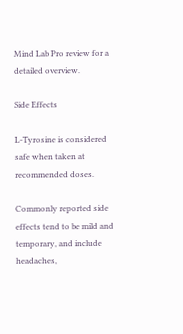Mind Lab Pro review for a detailed overview.

Side Effects

L-Tyrosine is considered safe when taken at recommended doses.

Commonly reported side effects tend to be mild and temporary, and include headaches,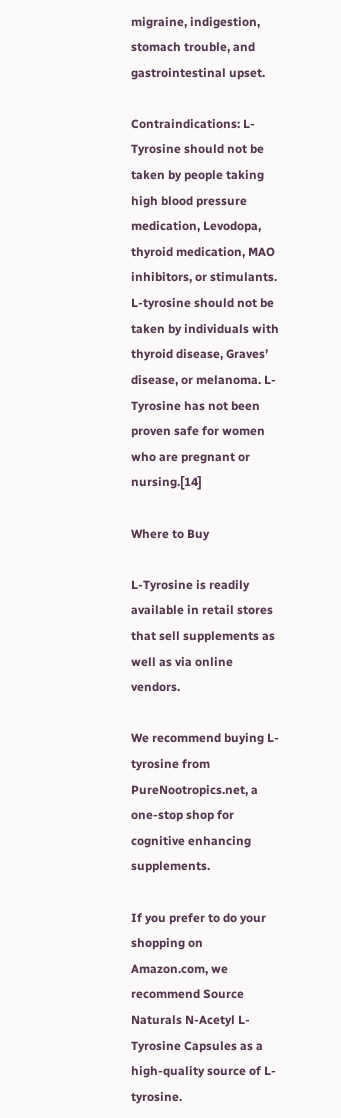migraine, indigestion, stomach trouble, and gastrointestinal upset.

Contraindications: L-Tyrosine should not be taken by people taking high blood pressure medication, Levodopa, thyroid medication, MAO inhibitors, or stimulants. L-tyrosine should not be taken by individuals with thyroid disease, Graves’ disease, or melanoma. L-Tyrosine has not been proven safe for women who are pregnant or nursing.[14]

Where to Buy

L-Tyrosine is readily available in retail stores that sell supplements as well as via online vendors.

We recommend buying L-tyrosine from PureNootropics.net, a one-stop shop for cognitive enhancing supplements.

If you prefer to do your shopping on Amazon.com, we recommend Source Naturals N-Acetyl L-Tyrosine Capsules as a high-quality source of L-tyrosine.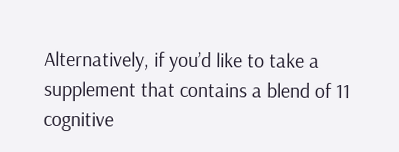Alternatively, if you’d like to take a supplement that contains a blend of 11 cognitive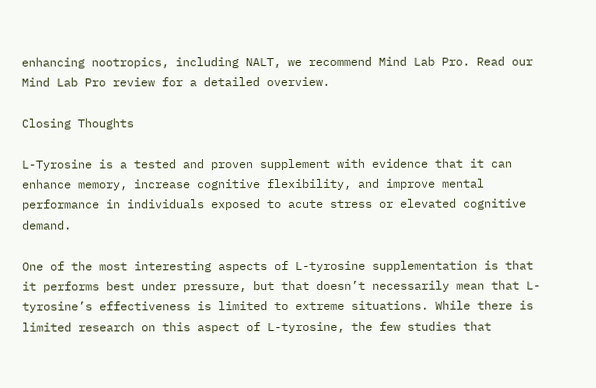enhancing nootropics, including NALT, we recommend Mind Lab Pro. Read our Mind Lab Pro review for a detailed overview.

Closing Thoughts

L-Tyrosine is a tested and proven supplement with evidence that it can enhance memory, increase cognitive flexibility, and improve mental performance in individuals exposed to acute stress or elevated cognitive demand.

One of the most interesting aspects of L-tyrosine supplementation is that it performs best under pressure, but that doesn’t necessarily mean that L-tyrosine’s effectiveness is limited to extreme situations. While there is limited research on this aspect of L-tyrosine, the few studies that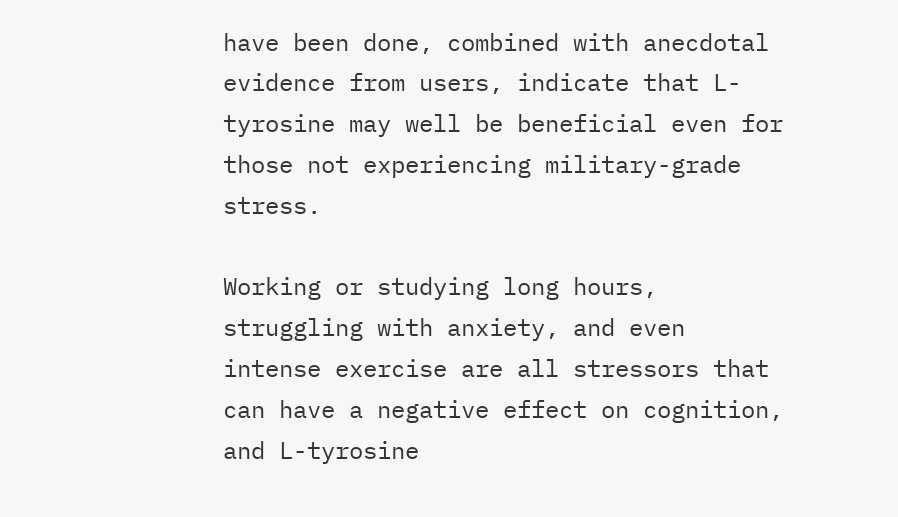have been done, combined with anecdotal evidence from users, indicate that L-tyrosine may well be beneficial even for those not experiencing military-grade stress.

Working or studying long hours, struggling with anxiety, and even intense exercise are all stressors that can have a negative effect on cognition, and L-tyrosine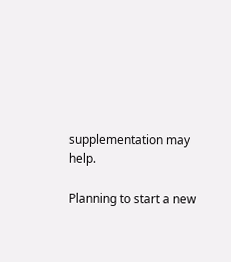supplementation may help.

Planning to start a new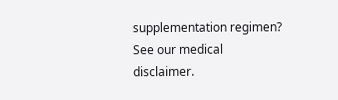supplementation regimen? See our medical disclaimer.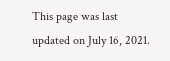This page was last updated on July 16, 2021.